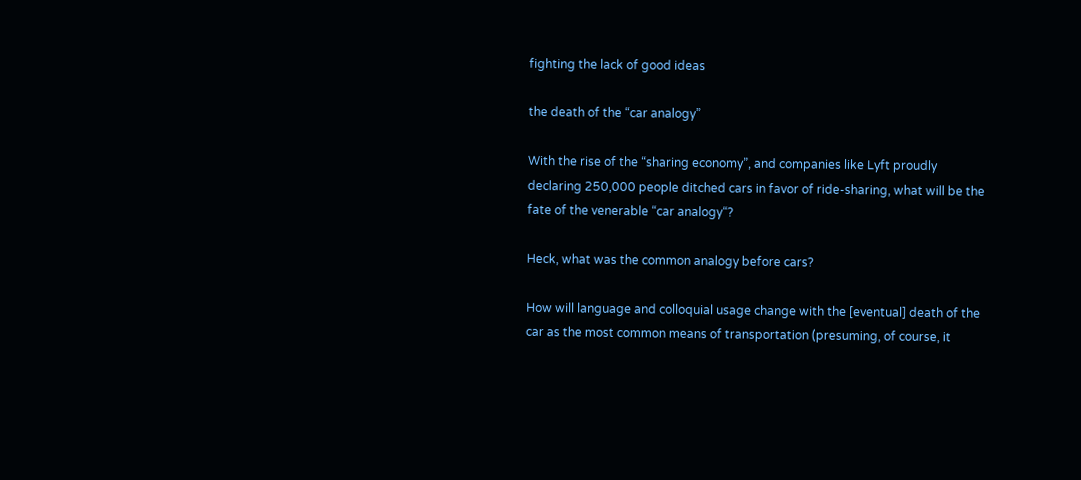fighting the lack of good ideas

the death of the “car analogy”

With the rise of the “sharing economy”, and companies like Lyft proudly declaring 250,000 people ditched cars in favor of ride-sharing, what will be the fate of the venerable “car analogy“?

Heck, what was the common analogy before cars?

How will language and colloquial usage change with the [eventual] death of the car as the most common means of transportation (presuming, of course, it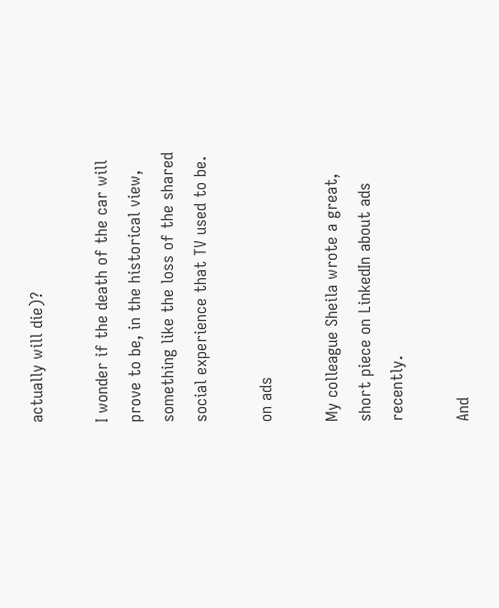actually will die)?

I wonder if the death of the car will prove to be, in the historical view, something like the loss of the shared social experience that TV used to be.

on ads

My colleague Sheila wrote a great, short piece on LinkedIn about ads recently.

And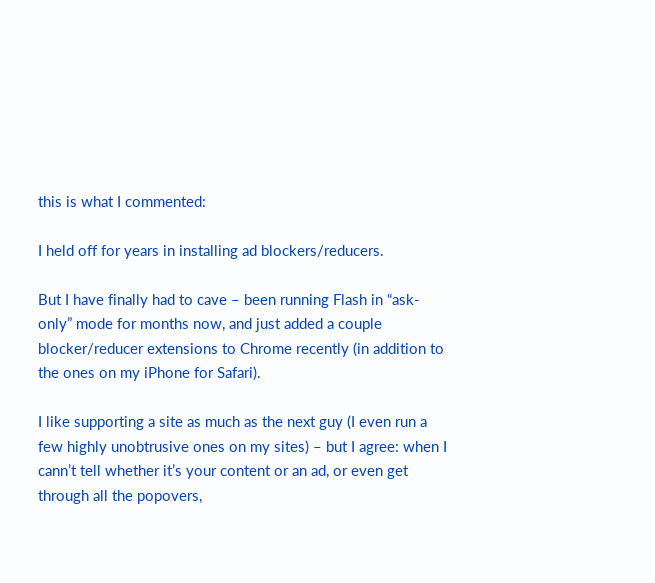this is what I commented:

I held off for years in installing ad blockers/reducers.

But I have finally had to cave – been running Flash in “ask-only” mode for months now, and just added a couple blocker/reducer extensions to Chrome recently (in addition to the ones on my iPhone for Safari).

I like supporting a site as much as the next guy (I even run a few highly unobtrusive ones on my sites) – but I agree: when I cann’t tell whether it’s your content or an ad, or even get through all the popovers,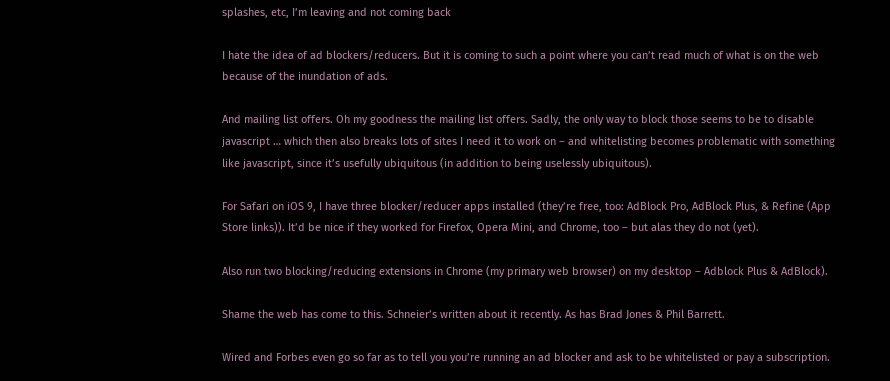splashes, etc, I’m leaving and not coming back

I hate the idea of ad blockers/reducers. But it is coming to such a point where you can’t read much of what is on the web because of the inundation of ads.

And mailing list offers. Oh my goodness the mailing list offers. Sadly, the only way to block those seems to be to disable javascript … which then also breaks lots of sites I need it to work on – and whitelisting becomes problematic with something like javascript, since it’s usefully ubiquitous (in addition to being uselessly ubiquitous).

For Safari on iOS 9, I have three blocker/reducer apps installed (they’re free, too: AdBlock Pro, AdBlock Plus, & Refine (App Store links)). It’d be nice if they worked for Firefox, Opera Mini, and Chrome, too – but alas they do not (yet).

Also run two blocking/reducing extensions in Chrome (my primary web browser) on my desktop – Adblock Plus & AdBlock).

Shame the web has come to this. Schneier’s written about it recently. As has Brad Jones & Phil Barrett.

Wired and Forbes even go so far as to tell you you’re running an ad blocker and ask to be whitelisted or pay a subscription.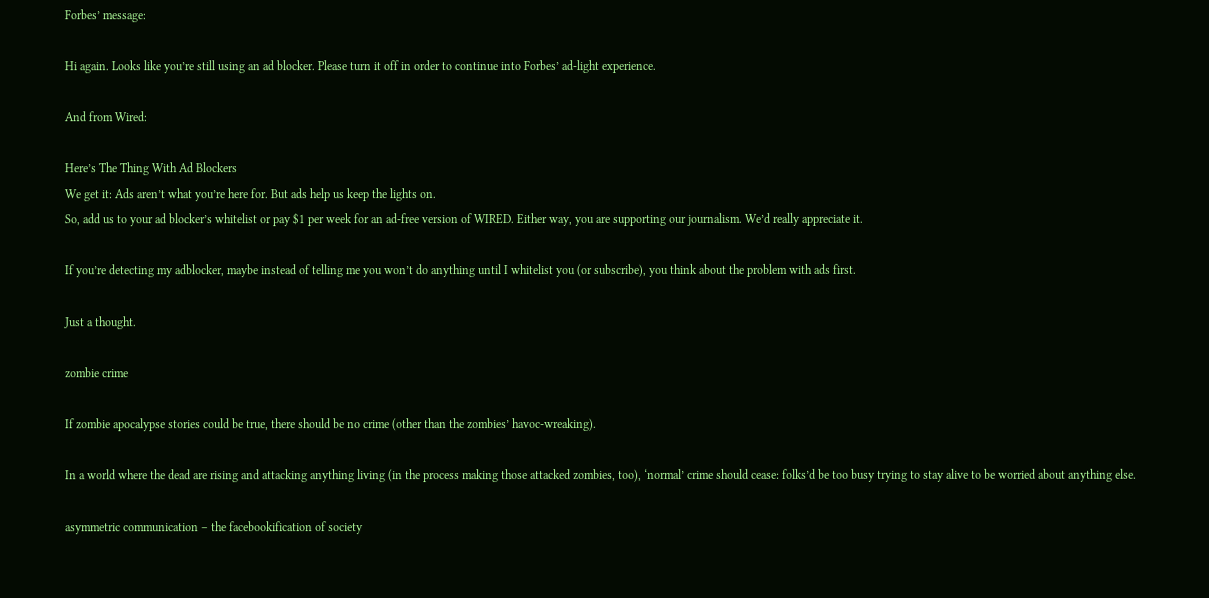Forbes’ message:

Hi again. Looks like you’re still using an ad blocker. Please turn it off in order to continue into Forbes’ ad-light experience.

And from Wired:

Here’s The Thing With Ad Blockers
We get it: Ads aren’t what you’re here for. But ads help us keep the lights on.
So, add us to your ad blocker’s whitelist or pay $1 per week for an ad-free version of WIRED. Either way, you are supporting our journalism. We’d really appreciate it.

If you’re detecting my adblocker, maybe instead of telling me you won’t do anything until I whitelist you (or subscribe), you think about the problem with ads first.

Just a thought.

zombie crime

If zombie apocalypse stories could be true, there should be no crime (other than the zombies’ havoc-wreaking).

In a world where the dead are rising and attacking anything living (in the process making those attacked zombies, too), ‘normal’ crime should cease: folks’d be too busy trying to stay alive to be worried about anything else.

asymmetric communication – the facebookification of society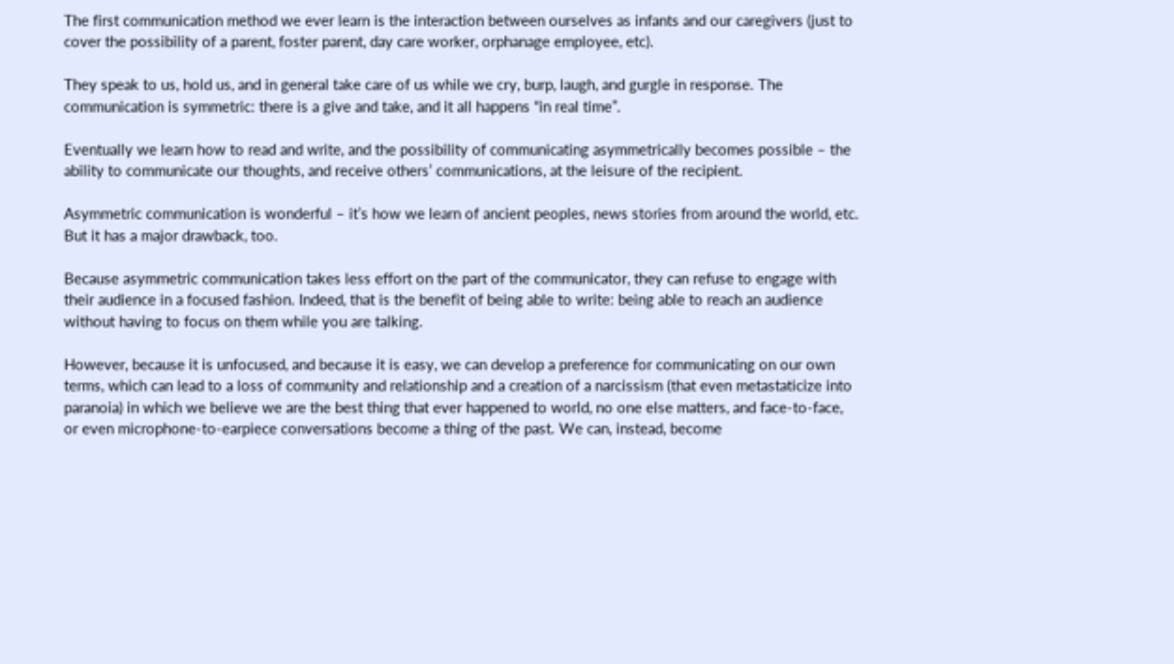The first communication method we ever learn is the interaction between ourselves as infants and our caregivers (just to cover the possibility of a parent, foster parent, day care worker, orphanage employee, etc).

They speak to us, hold us, and in general take care of us while we cry, burp, laugh, and gurgle in response. The communication is symmetric: there is a give and take, and it all happens “in real time”.

Eventually we learn how to read and write, and the possibility of communicating asymmetrically becomes possible – the ability to communicate our thoughts, and receive others’ communications, at the leisure of the recipient.

Asymmetric communication is wonderful – it’s how we learn of ancient peoples, news stories from around the world, etc. But it has a major drawback, too.

Because asymmetric communication takes less effort on the part of the communicator, they can refuse to engage with their audience in a focused fashion. Indeed, that is the benefit of being able to write: being able to reach an audience without having to focus on them while you are talking.

However, because it is unfocused, and because it is easy, we can develop a preference for communicating on our own terms, which can lead to a loss of community and relationship and a creation of a narcissism (that even metastaticize into paranoia) in which we believe we are the best thing that ever happened to world, no one else matters, and face-to-face, or even microphone-to-earpiece conversations become a thing of the past. We can, instead, become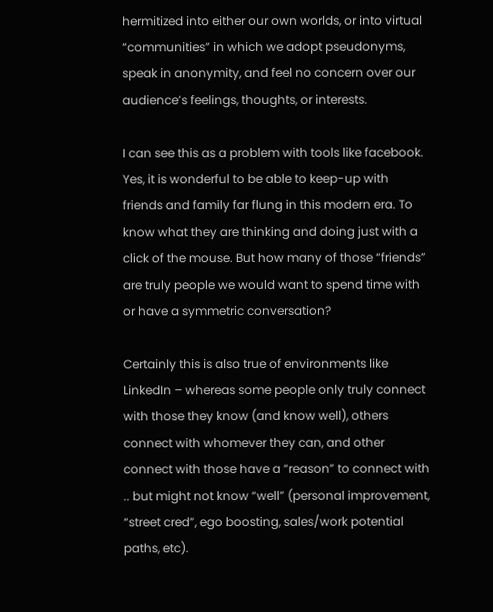hermitized into either our own worlds, or into virtual “communities” in which we adopt pseudonyms, speak in anonymity, and feel no concern over our audience’s feelings, thoughts, or interests.

I can see this as a problem with tools like facebook. Yes, it is wonderful to be able to keep-up with friends and family far flung in this modern era. To know what they are thinking and doing just with a click of the mouse. But how many of those “friends” are truly people we would want to spend time with or have a symmetric conversation?

Certainly this is also true of environments like LinkedIn – whereas some people only truly connect with those they know (and know well), others connect with whomever they can, and other connect with those have a “reason” to connect with .. but might not know “well” (personal improvement, “street cred”, ego boosting, sales/work potential paths, etc).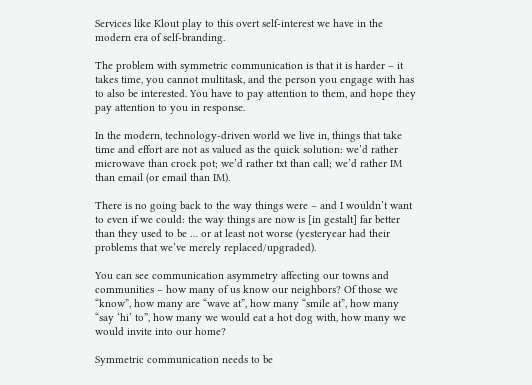Services like Klout play to this overt self-interest we have in the modern era of self-branding.

The problem with symmetric communication is that it is harder – it takes time, you cannot multitask, and the person you engage with has to also be interested. You have to pay attention to them, and hope they pay attention to you in response.

In the modern, technology-driven world we live in, things that take time and effort are not as valued as the quick solution: we’d rather microwave than crock pot; we’d rather txt than call; we’d rather IM than email (or email than IM).

There is no going back to the way things were – and I wouldn’t want to even if we could: the way things are now is [in gestalt] far better than they used to be … or at least not worse (yesteryear had their problems that we’ve merely replaced/upgraded).

You can see communication asymmetry affecting our towns and communities – how many of us know our neighbors? Of those we “know”, how many are “wave at”, how many “smile at”, how many “say ‘hi’ to”, how many we would eat a hot dog with, how many we would invite into our home?

Symmetric communication needs to be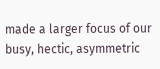made a larger focus of our busy, hectic, asymmetric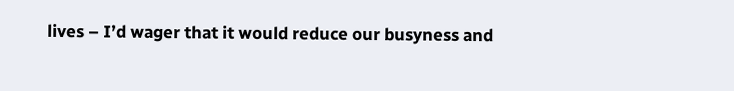lives – I’d wager that it would reduce our busyness and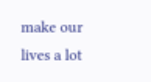make our lives a lot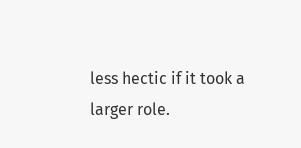less hectic if it took a larger role.